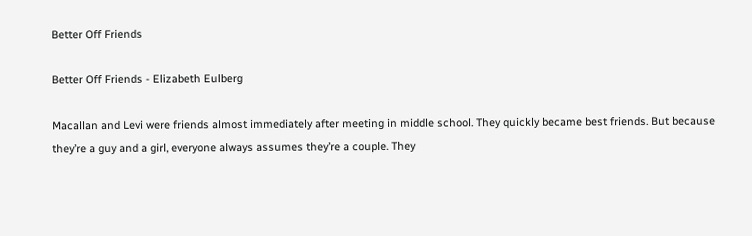Better Off Friends

Better Off Friends - Elizabeth Eulberg

Macallan and Levi were friends almost immediately after meeting in middle school. They quickly became best friends. But because they’re a guy and a girl, everyone always assumes they’re a couple. They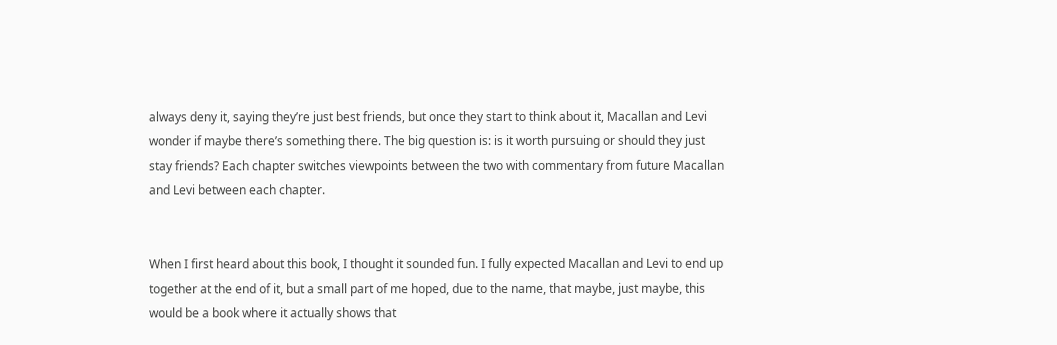always deny it, saying they’re just best friends, but once they start to think about it, Macallan and Levi wonder if maybe there’s something there. The big question is: is it worth pursuing or should they just stay friends? Each chapter switches viewpoints between the two with commentary from future Macallan and Levi between each chapter.


When I first heard about this book, I thought it sounded fun. I fully expected Macallan and Levi to end up together at the end of it, but a small part of me hoped, due to the name, that maybe, just maybe, this would be a book where it actually shows that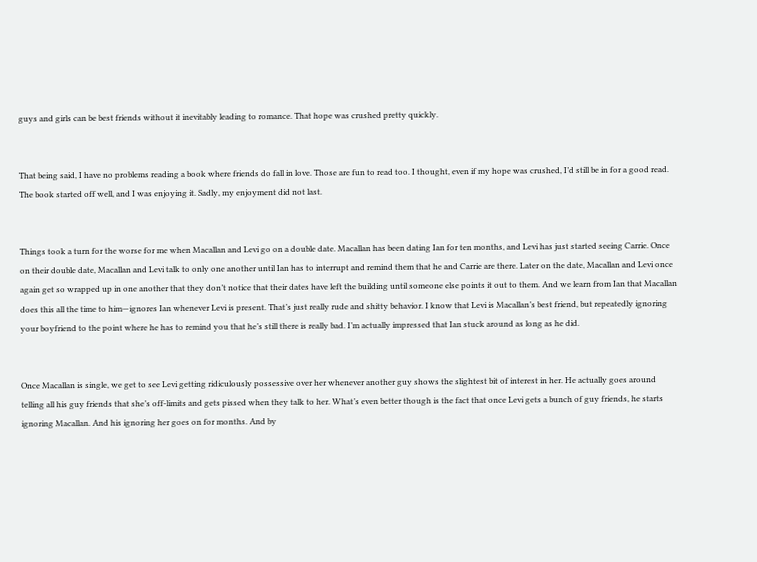guys and girls can be best friends without it inevitably leading to romance. That hope was crushed pretty quickly.


That being said, I have no problems reading a book where friends do fall in love. Those are fun to read too. I thought, even if my hope was crushed, I’d still be in for a good read. The book started off well, and I was enjoying it. Sadly, my enjoyment did not last.


Things took a turn for the worse for me when Macallan and Levi go on a double date. Macallan has been dating Ian for ten months, and Levi has just started seeing Carrie. Once on their double date, Macallan and Levi talk to only one another until Ian has to interrupt and remind them that he and Carrie are there. Later on the date, Macallan and Levi once again get so wrapped up in one another that they don’t notice that their dates have left the building until someone else points it out to them. And we learn from Ian that Macallan does this all the time to him—ignores Ian whenever Levi is present. That’s just really rude and shitty behavior. I know that Levi is Macallan’s best friend, but repeatedly ignoring your boyfriend to the point where he has to remind you that he’s still there is really bad. I’m actually impressed that Ian stuck around as long as he did.


Once Macallan is single, we get to see Levi getting ridiculously possessive over her whenever another guy shows the slightest bit of interest in her. He actually goes around telling all his guy friends that she’s off-limits and gets pissed when they talk to her. What’s even better though is the fact that once Levi gets a bunch of guy friends, he starts ignoring Macallan. And his ignoring her goes on for months. And by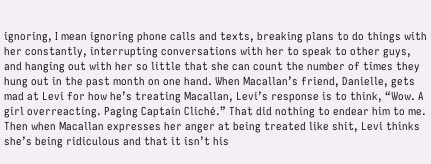ignoring, I mean ignoring phone calls and texts, breaking plans to do things with her constantly, interrupting conversations with her to speak to other guys, and hanging out with her so little that she can count the number of times they hung out in the past month on one hand. When Macallan’s friend, Danielle, gets mad at Levi for how he’s treating Macallan, Levi’s response is to think, “Wow. A girl overreacting. Paging Captain Cliché.” That did nothing to endear him to me. Then when Macallan expresses her anger at being treated like shit, Levi thinks she’s being ridiculous and that it isn’t his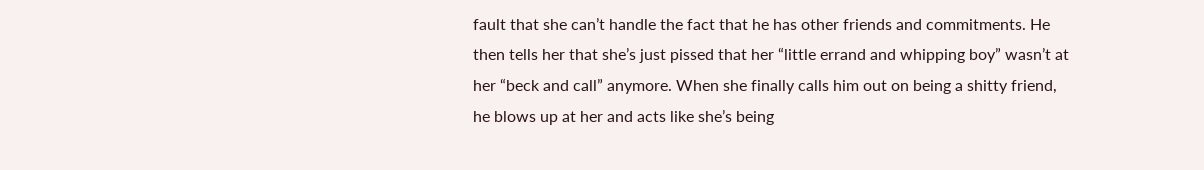fault that she can’t handle the fact that he has other friends and commitments. He then tells her that she’s just pissed that her “little errand and whipping boy” wasn’t at her “beck and call” anymore. When she finally calls him out on being a shitty friend, he blows up at her and acts like she’s being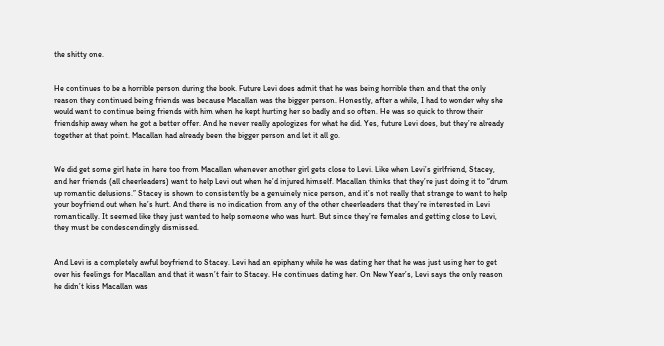the shitty one.


He continues to be a horrible person during the book. Future Levi does admit that he was being horrible then and that the only reason they continued being friends was because Macallan was the bigger person. Honestly, after a while, I had to wonder why she would want to continue being friends with him when he kept hurting her so badly and so often. He was so quick to throw their friendship away when he got a better offer. And he never really apologizes for what he did. Yes, future Levi does, but they’re already together at that point. Macallan had already been the bigger person and let it all go.


We did get some girl hate in here too from Macallan whenever another girl gets close to Levi. Like when Levi’s girlfriend, Stacey, and her friends (all cheerleaders) want to help Levi out when he’d injured himself. Macallan thinks that they’re just doing it to “drum up romantic delusions.” Stacey is shown to consistently be a genuinely nice person, and it’s not really that strange to want to help your boyfriend out when he’s hurt. And there is no indication from any of the other cheerleaders that they’re interested in Levi romantically. It seemed like they just wanted to help someone who was hurt. But since they’re females and getting close to Levi, they must be condescendingly dismissed.


And Levi is a completely awful boyfriend to Stacey. Levi had an epiphany while he was dating her that he was just using her to get over his feelings for Macallan and that it wasn’t fair to Stacey. He continues dating her. On New Year’s, Levi says the only reason he didn’t kiss Macallan was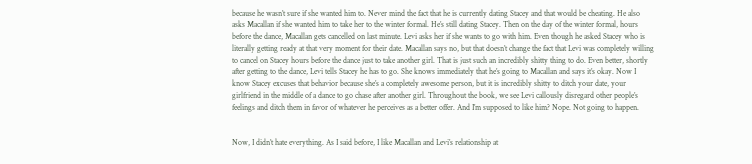because he wasn’t sure if she wanted him to. Never mind the fact that he is currently dating Stacey and that would be cheating. He also asks Macallan if she wanted him to take her to the winter formal. He’s still dating Stacey. Then on the day of the winter formal, hours before the dance, Macallan gets cancelled on last minute. Levi asks her if she wants to go with him. Even though he asked Stacey who is literally getting ready at that very moment for their date. Macallan says no, but that doesn’t change the fact that Levi was completely willing to cancel on Stacey hours before the dance just to take another girl. That is just such an incredibly shitty thing to do. Even better, shortly after getting to the dance, Levi tells Stacey he has to go. She knows immediately that he’s going to Macallan and says it’s okay. Now I know Stacey excuses that behavior because she’s a completely awesome person, but it is incredibly shitty to ditch your date, your girlfriend in the middle of a dance to go chase after another girl. Throughout the book, we see Levi callously disregard other people’s feelings and ditch them in favor of whatever he perceives as a better offer. And I’m supposed to like him? Nope. Not going to happen.


Now, I didn’t hate everything. As I said before, I like Macallan and Levi’s relationship at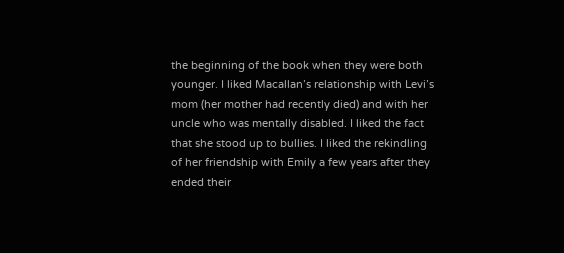the beginning of the book when they were both younger. I liked Macallan’s relationship with Levi’s mom (her mother had recently died) and with her uncle who was mentally disabled. I liked the fact that she stood up to bullies. I liked the rekindling of her friendship with Emily a few years after they ended their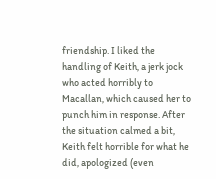friendship. I liked the handling of Keith, a jerk jock who acted horribly to Macallan, which caused her to punch him in response. After the situation calmed a bit, Keith felt horrible for what he did, apologized (even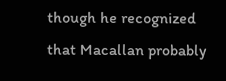though he recognized that Macallan probably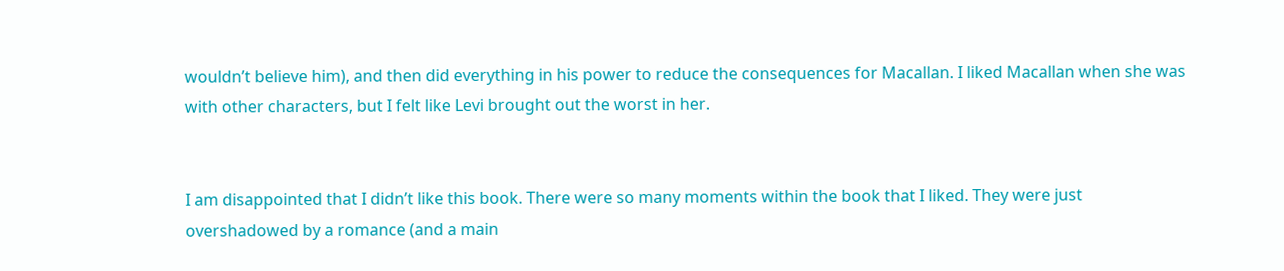wouldn’t believe him), and then did everything in his power to reduce the consequences for Macallan. I liked Macallan when she was with other characters, but I felt like Levi brought out the worst in her.


I am disappointed that I didn’t like this book. There were so many moments within the book that I liked. They were just overshadowed by a romance (and a main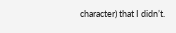character) that I didn’t.